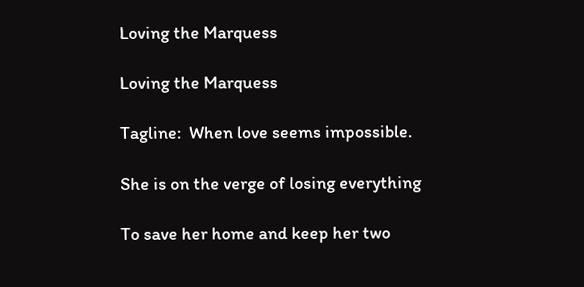Loving the Marquess

Loving the Marquess

Tagline:  When love seems impossible.

She is on the verge of losing everything

To save her home and keep her two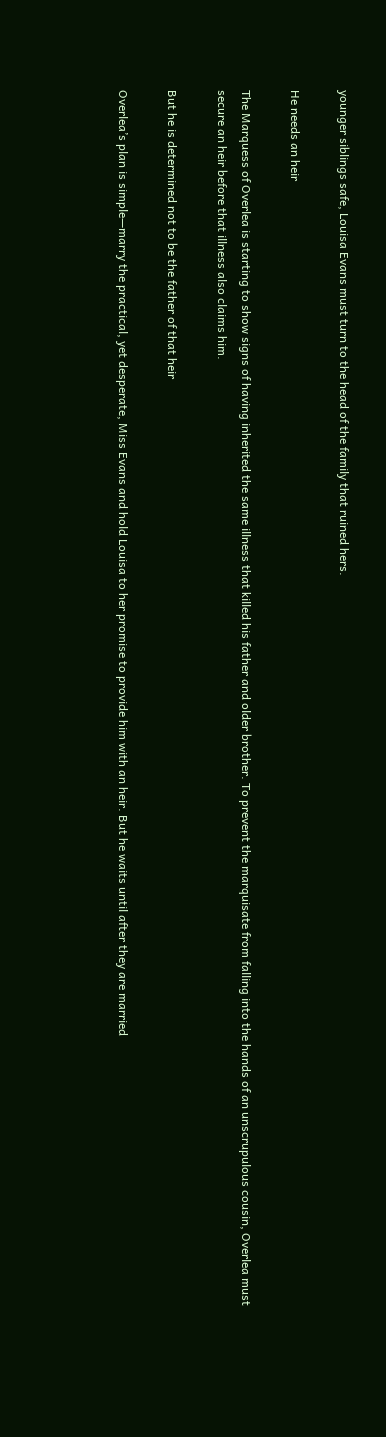younger siblings safe, Louisa Evans must turn to the head of the family that ruined hers.

He needs an heir

The Marquess of Overlea is starting to show signs of having inherited the same illness that killed his father and older brother. To prevent the marquisate from falling into the hands of an unscrupulous cousin, Overlea must secure an heir before that illness also claims him.

But he is determined not to be the father of that heir

Overlea’s plan is simple—marry the practical, yet desperate, Miss Evans and hold Louisa to her promise to provide him with an heir. But he waits until after they are married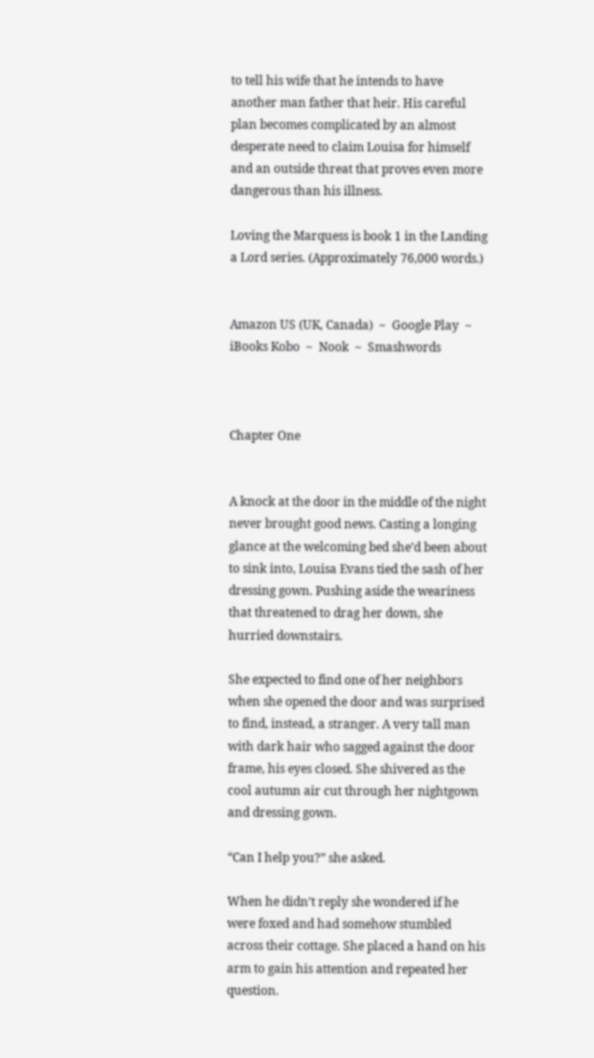to tell his wife that he intends to have another man father that heir. His careful plan becomes complicated by an almost desperate need to claim Louisa for himself and an outside threat that proves even more dangerous than his illness.

Loving the Marquess is book 1 in the Landing a Lord series. (Approximately 76,000 words.)


Amazon US (UK, Canada)  ~  Google Play  ~  iBooks Kobo  ~  Nook  ~  Smashwords



Chapter One


A knock at the door in the middle of the night never brought good news. Casting a longing glance at the welcoming bed she’d been about to sink into, Louisa Evans tied the sash of her dressing gown. Pushing aside the weariness that threatened to drag her down, she hurried downstairs.

She expected to find one of her neighbors when she opened the door and was surprised to find, instead, a stranger. A very tall man with dark hair who sagged against the door frame, his eyes closed. She shivered as the cool autumn air cut through her nightgown and dressing gown.

“Can I help you?” she asked.

When he didn’t reply she wondered if he were foxed and had somehow stumbled across their cottage. She placed a hand on his arm to gain his attention and repeated her question.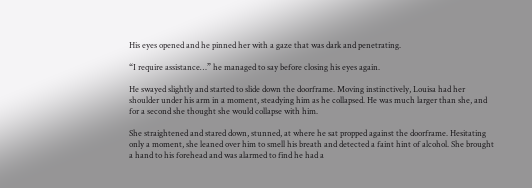His eyes opened and he pinned her with a gaze that was dark and penetrating.

“I require assistance…” he managed to say before closing his eyes again.

He swayed slightly and started to slide down the doorframe. Moving instinctively, Louisa had her shoulder under his arm in a moment, steadying him as he collapsed. He was much larger than she, and for a second she thought she would collapse with him.

She straightened and stared down, stunned, at where he sat propped against the doorframe. Hesitating only a moment, she leaned over him to smell his breath and detected a faint hint of alcohol. She brought a hand to his forehead and was alarmed to find he had a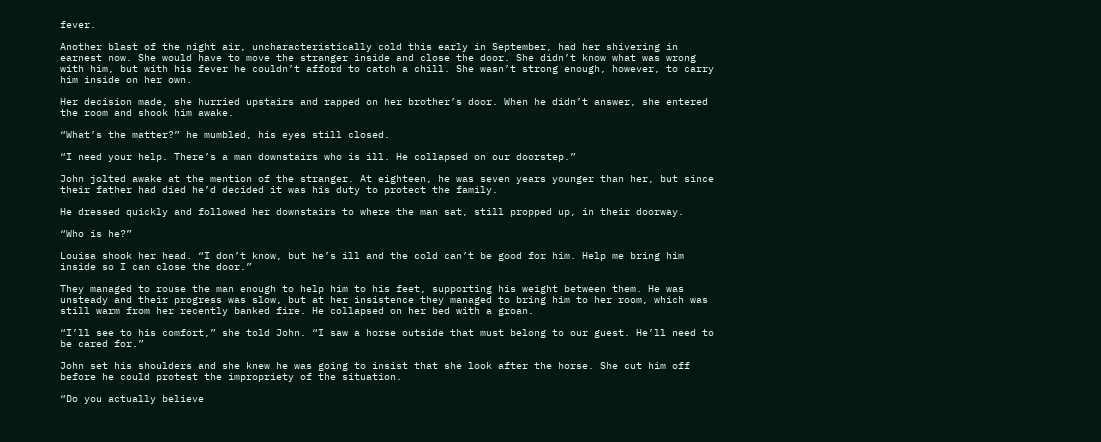fever.

Another blast of the night air, uncharacteristically cold this early in September, had her shivering in earnest now. She would have to move the stranger inside and close the door. She didn’t know what was wrong with him, but with his fever he couldn’t afford to catch a chill. She wasn’t strong enough, however, to carry him inside on her own.

Her decision made, she hurried upstairs and rapped on her brother’s door. When he didn’t answer, she entered the room and shook him awake.

“What’s the matter?” he mumbled, his eyes still closed.

“I need your help. There’s a man downstairs who is ill. He collapsed on our doorstep.”

John jolted awake at the mention of the stranger. At eighteen, he was seven years younger than her, but since their father had died he’d decided it was his duty to protect the family.

He dressed quickly and followed her downstairs to where the man sat, still propped up, in their doorway.

“Who is he?”

Louisa shook her head. “I don’t know, but he’s ill and the cold can’t be good for him. Help me bring him inside so I can close the door.”

They managed to rouse the man enough to help him to his feet, supporting his weight between them. He was unsteady and their progress was slow, but at her insistence they managed to bring him to her room, which was still warm from her recently banked fire. He collapsed on her bed with a groan.

“I’ll see to his comfort,” she told John. “I saw a horse outside that must belong to our guest. He’ll need to be cared for.”

John set his shoulders and she knew he was going to insist that she look after the horse. She cut him off before he could protest the impropriety of the situation.

“Do you actually believe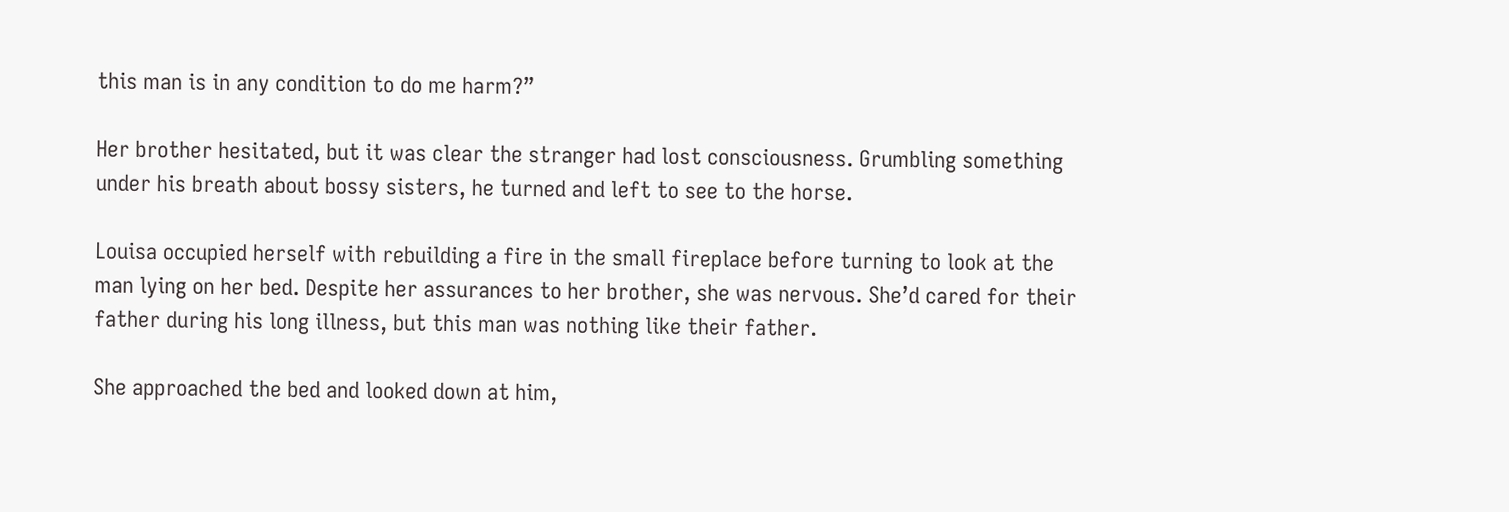this man is in any condition to do me harm?”

Her brother hesitated, but it was clear the stranger had lost consciousness. Grumbling something under his breath about bossy sisters, he turned and left to see to the horse.

Louisa occupied herself with rebuilding a fire in the small fireplace before turning to look at the man lying on her bed. Despite her assurances to her brother, she was nervous. She’d cared for their father during his long illness, but this man was nothing like their father.

She approached the bed and looked down at him,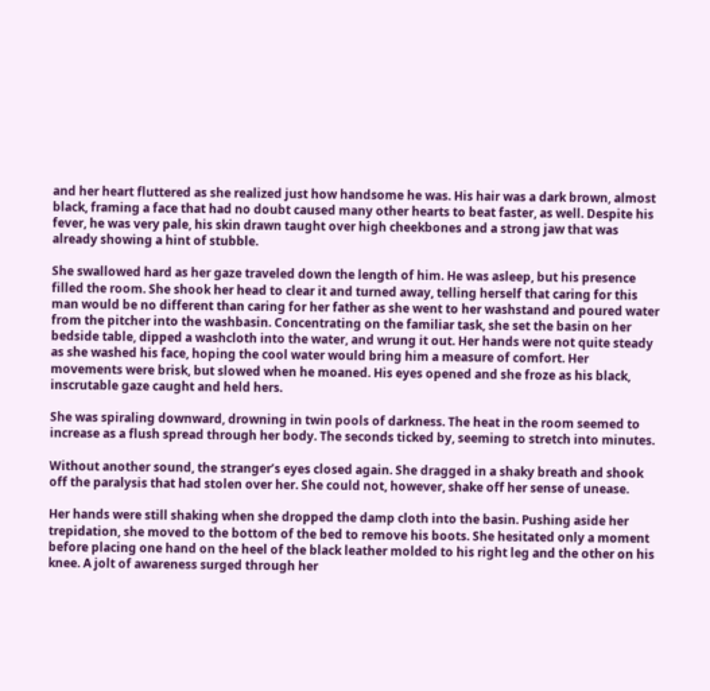and her heart fluttered as she realized just how handsome he was. His hair was a dark brown, almost black, framing a face that had no doubt caused many other hearts to beat faster, as well. Despite his fever, he was very pale, his skin drawn taught over high cheekbones and a strong jaw that was already showing a hint of stubble.

She swallowed hard as her gaze traveled down the length of him. He was asleep, but his presence filled the room. She shook her head to clear it and turned away, telling herself that caring for this man would be no different than caring for her father as she went to her washstand and poured water from the pitcher into the washbasin. Concentrating on the familiar task, she set the basin on her bedside table, dipped a washcloth into the water, and wrung it out. Her hands were not quite steady as she washed his face, hoping the cool water would bring him a measure of comfort. Her movements were brisk, but slowed when he moaned. His eyes opened and she froze as his black, inscrutable gaze caught and held hers.

She was spiraling downward, drowning in twin pools of darkness. The heat in the room seemed to increase as a flush spread through her body. The seconds ticked by, seeming to stretch into minutes.

Without another sound, the stranger’s eyes closed again. She dragged in a shaky breath and shook off the paralysis that had stolen over her. She could not, however, shake off her sense of unease.

Her hands were still shaking when she dropped the damp cloth into the basin. Pushing aside her trepidation, she moved to the bottom of the bed to remove his boots. She hesitated only a moment before placing one hand on the heel of the black leather molded to his right leg and the other on his knee. A jolt of awareness surged through her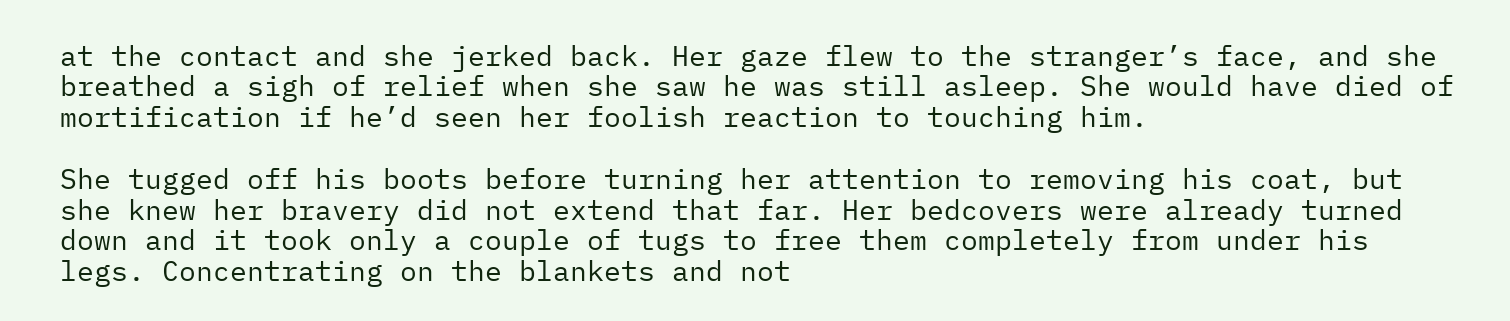at the contact and she jerked back. Her gaze flew to the stranger’s face, and she breathed a sigh of relief when she saw he was still asleep. She would have died of mortification if he’d seen her foolish reaction to touching him.

She tugged off his boots before turning her attention to removing his coat, but she knew her bravery did not extend that far. Her bedcovers were already turned down and it took only a couple of tugs to free them completely from under his legs. Concentrating on the blankets and not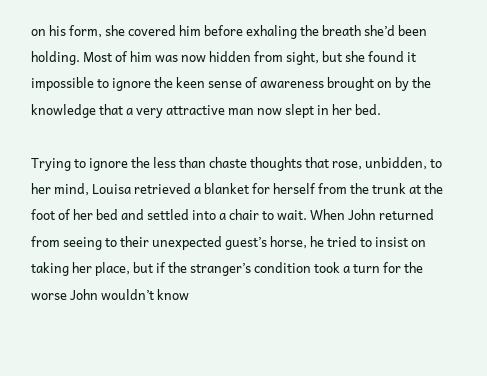on his form, she covered him before exhaling the breath she’d been holding. Most of him was now hidden from sight, but she found it impossible to ignore the keen sense of awareness brought on by the knowledge that a very attractive man now slept in her bed.

Trying to ignore the less than chaste thoughts that rose, unbidden, to her mind, Louisa retrieved a blanket for herself from the trunk at the foot of her bed and settled into a chair to wait. When John returned from seeing to their unexpected guest’s horse, he tried to insist on taking her place, but if the stranger’s condition took a turn for the worse John wouldn’t know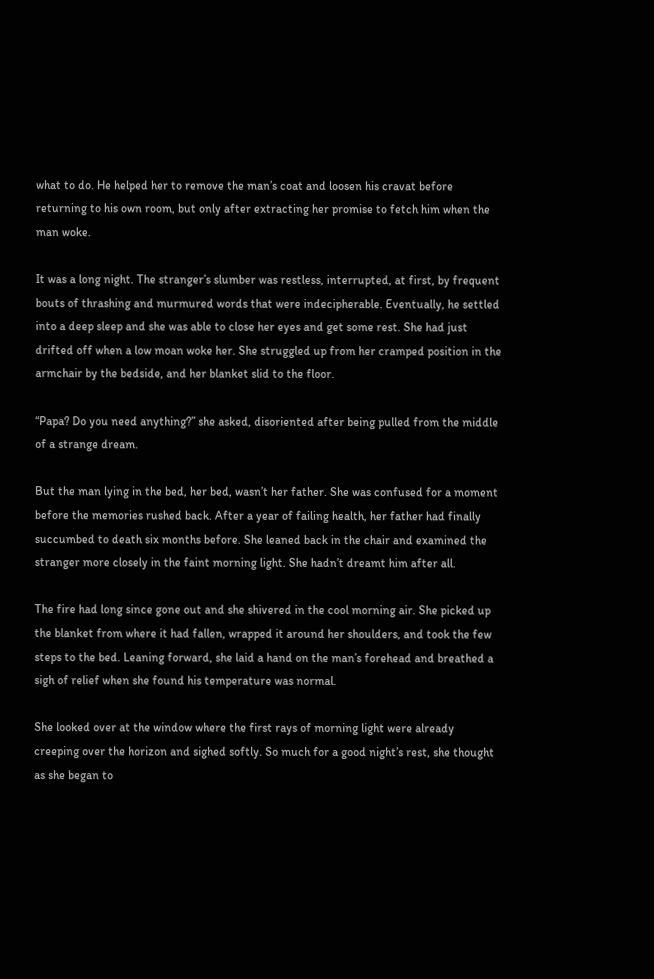what to do. He helped her to remove the man’s coat and loosen his cravat before returning to his own room, but only after extracting her promise to fetch him when the man woke.

It was a long night. The stranger’s slumber was restless, interrupted, at first, by frequent bouts of thrashing and murmured words that were indecipherable. Eventually, he settled into a deep sleep and she was able to close her eyes and get some rest. She had just drifted off when a low moan woke her. She struggled up from her cramped position in the armchair by the bedside, and her blanket slid to the floor.

“Papa? Do you need anything?” she asked, disoriented after being pulled from the middle of a strange dream.

But the man lying in the bed, her bed, wasn’t her father. She was confused for a moment before the memories rushed back. After a year of failing health, her father had finally succumbed to death six months before. She leaned back in the chair and examined the stranger more closely in the faint morning light. She hadn’t dreamt him after all.

The fire had long since gone out and she shivered in the cool morning air. She picked up the blanket from where it had fallen, wrapped it around her shoulders, and took the few steps to the bed. Leaning forward, she laid a hand on the man’s forehead and breathed a sigh of relief when she found his temperature was normal.

She looked over at the window where the first rays of morning light were already creeping over the horizon and sighed softly. So much for a good night’s rest, she thought as she began to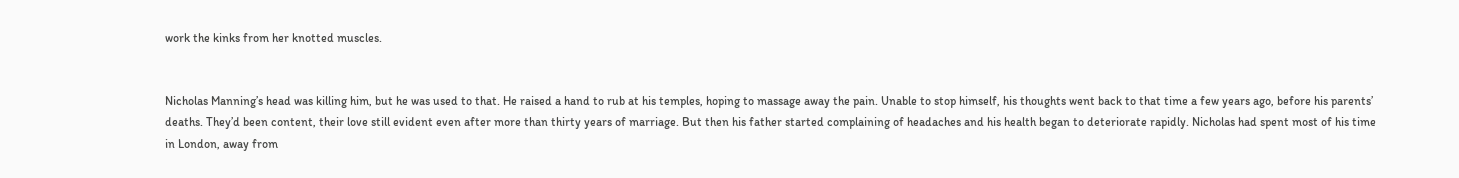work the kinks from her knotted muscles.


Nicholas Manning’s head was killing him, but he was used to that. He raised a hand to rub at his temples, hoping to massage away the pain. Unable to stop himself, his thoughts went back to that time a few years ago, before his parents’ deaths. They’d been content, their love still evident even after more than thirty years of marriage. But then his father started complaining of headaches and his health began to deteriorate rapidly. Nicholas had spent most of his time in London, away from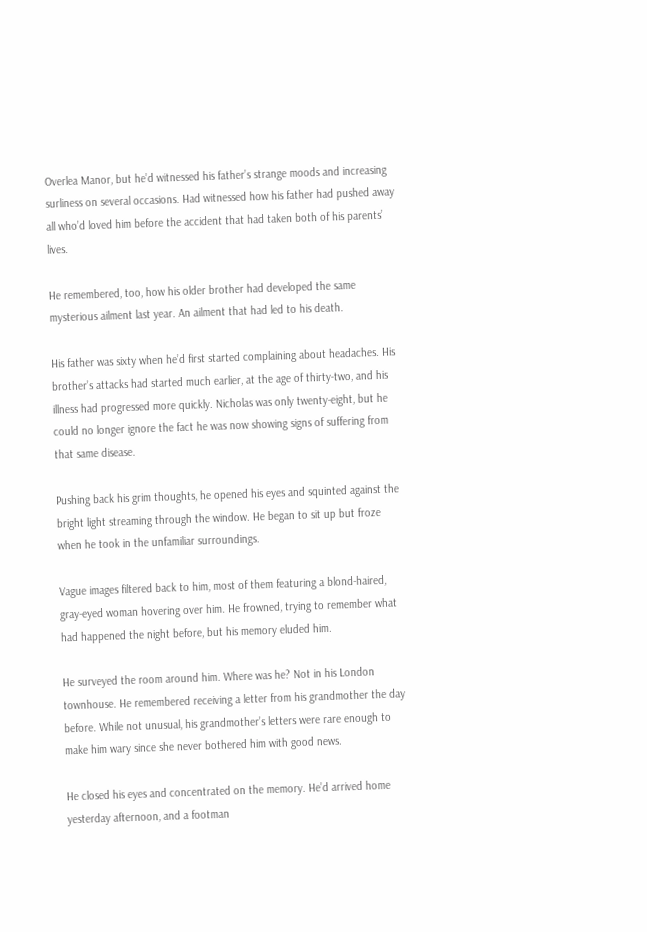Overlea Manor, but he’d witnessed his father’s strange moods and increasing surliness on several occasions. Had witnessed how his father had pushed away all who’d loved him before the accident that had taken both of his parents’ lives.

He remembered, too, how his older brother had developed the same mysterious ailment last year. An ailment that had led to his death.

His father was sixty when he’d first started complaining about headaches. His brother’s attacks had started much earlier, at the age of thirty-two, and his illness had progressed more quickly. Nicholas was only twenty-eight, but he could no longer ignore the fact he was now showing signs of suffering from that same disease.

Pushing back his grim thoughts, he opened his eyes and squinted against the bright light streaming through the window. He began to sit up but froze when he took in the unfamiliar surroundings.

Vague images filtered back to him, most of them featuring a blond-haired, gray-eyed woman hovering over him. He frowned, trying to remember what had happened the night before, but his memory eluded him.

He surveyed the room around him. Where was he? Not in his London townhouse. He remembered receiving a letter from his grandmother the day before. While not unusual, his grandmother’s letters were rare enough to make him wary since she never bothered him with good news.

He closed his eyes and concentrated on the memory. He’d arrived home yesterday afternoon, and a footman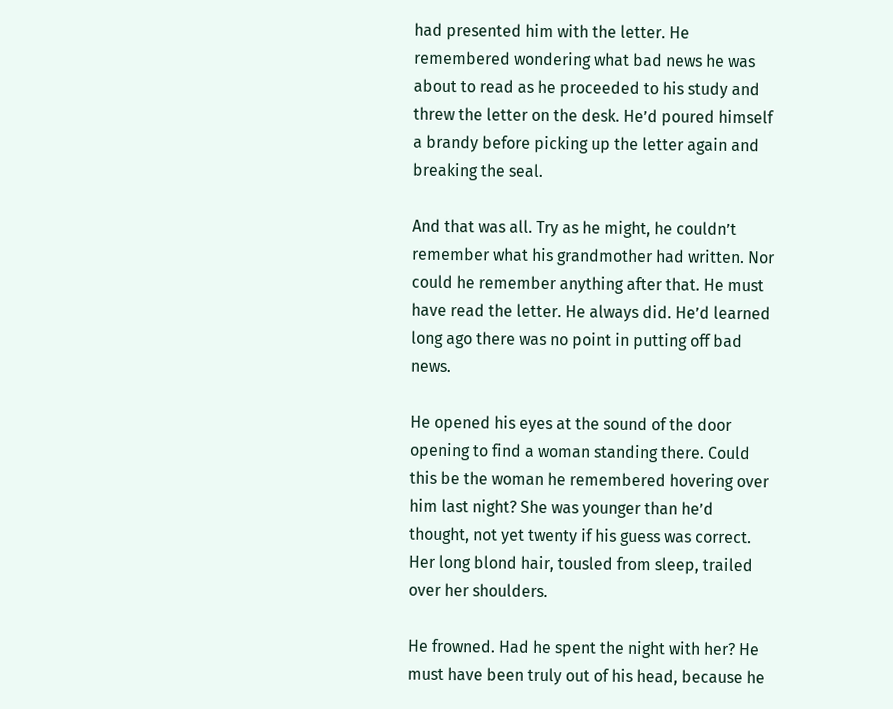had presented him with the letter. He remembered wondering what bad news he was about to read as he proceeded to his study and threw the letter on the desk. He’d poured himself a brandy before picking up the letter again and breaking the seal.

And that was all. Try as he might, he couldn’t remember what his grandmother had written. Nor could he remember anything after that. He must have read the letter. He always did. He’d learned long ago there was no point in putting off bad news.

He opened his eyes at the sound of the door opening to find a woman standing there. Could this be the woman he remembered hovering over him last night? She was younger than he’d thought, not yet twenty if his guess was correct. Her long blond hair, tousled from sleep, trailed over her shoulders.

He frowned. Had he spent the night with her? He must have been truly out of his head, because he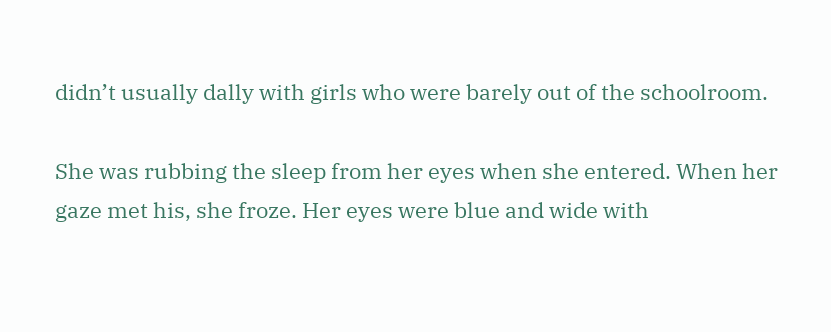didn’t usually dally with girls who were barely out of the schoolroom.

She was rubbing the sleep from her eyes when she entered. When her gaze met his, she froze. Her eyes were blue and wide with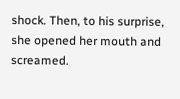shock. Then, to his surprise, she opened her mouth and screamed.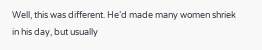Well, this was different. He’d made many women shriek in his day, but usually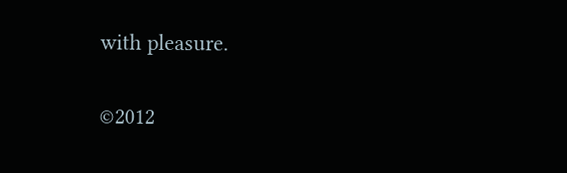with pleasure.

©2012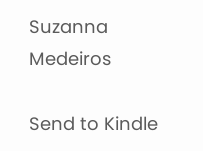Suzanna Medeiros

Send to Kindle